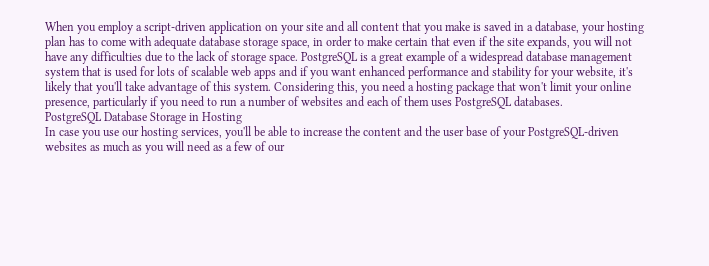When you employ a script-driven application on your site and all content that you make is saved in a database, your hosting plan has to come with adequate database storage space, in order to make certain that even if the site expands, you will not have any difficulties due to the lack of storage space. PostgreSQL is a great example of a widespread database management system that is used for lots of scalable web apps and if you want enhanced performance and stability for your website, it's likely that you'll take advantage of this system. Considering this, you need a hosting package that won't limit your online presence, particularly if you need to run a number of websites and each of them uses PostgreSQL databases.
PostgreSQL Database Storage in Hosting
In case you use our hosting services, you'll be able to increase the content and the user base of your PostgreSQL-driven websites as much as you will need as a few of our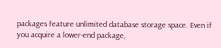packages feature unlimited database storage space. Even if you acquire a lower-end package,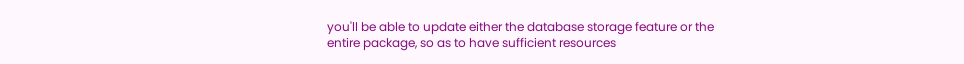you'll be able to update either the database storage feature or the entire package, so as to have sufficient resources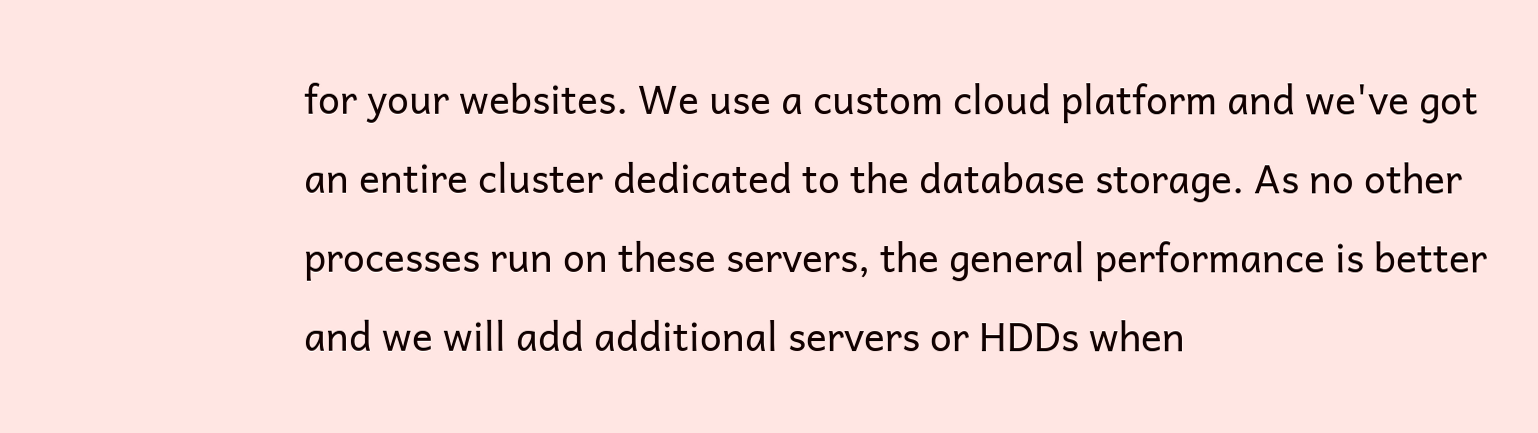for your websites. We use a custom cloud platform and we've got an entire cluster dedicated to the database storage. As no other processes run on these servers, the general performance is better and we will add additional servers or HDDs when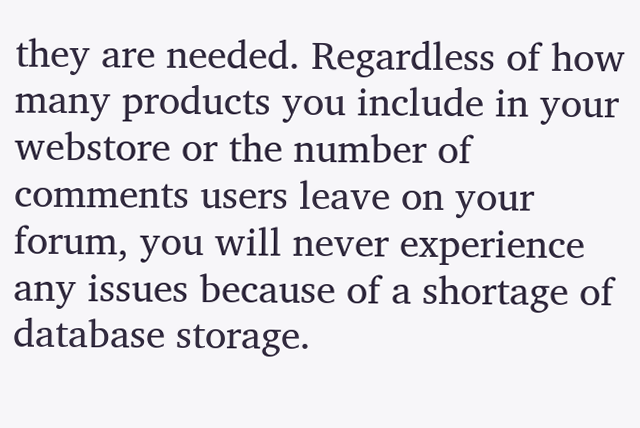they are needed. Regardless of how many products you include in your webstore or the number of comments users leave on your forum, you will never experience any issues because of a shortage of database storage.